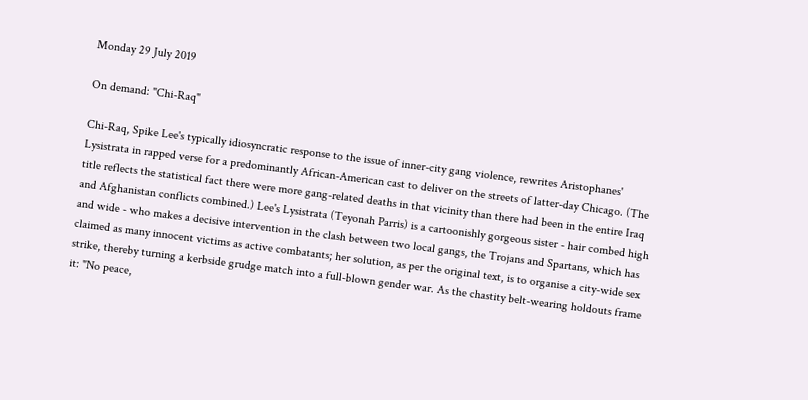Monday 29 July 2019

On demand: "Chi-Raq"

Chi-Raq, Spike Lee's typically idiosyncratic response to the issue of inner-city gang violence, rewrites Aristophanes' Lysistrata in rapped verse for a predominantly African-American cast to deliver on the streets of latter-day Chicago. (The title reflects the statistical fact there were more gang-related deaths in that vicinity than there had been in the entire Iraq and Afghanistan conflicts combined.) Lee's Lysistrata (Teyonah Parris) is a cartoonishly gorgeous sister - hair combed high and wide - who makes a decisive intervention in the clash between two local gangs, the Trojans and Spartans, which has claimed as many innocent victims as active combatants; her solution, as per the original text, is to organise a city-wide sex strike, thereby turning a kerbside grudge match into a full-blown gender war. As the chastity belt-wearing holdouts frame it: "No peace,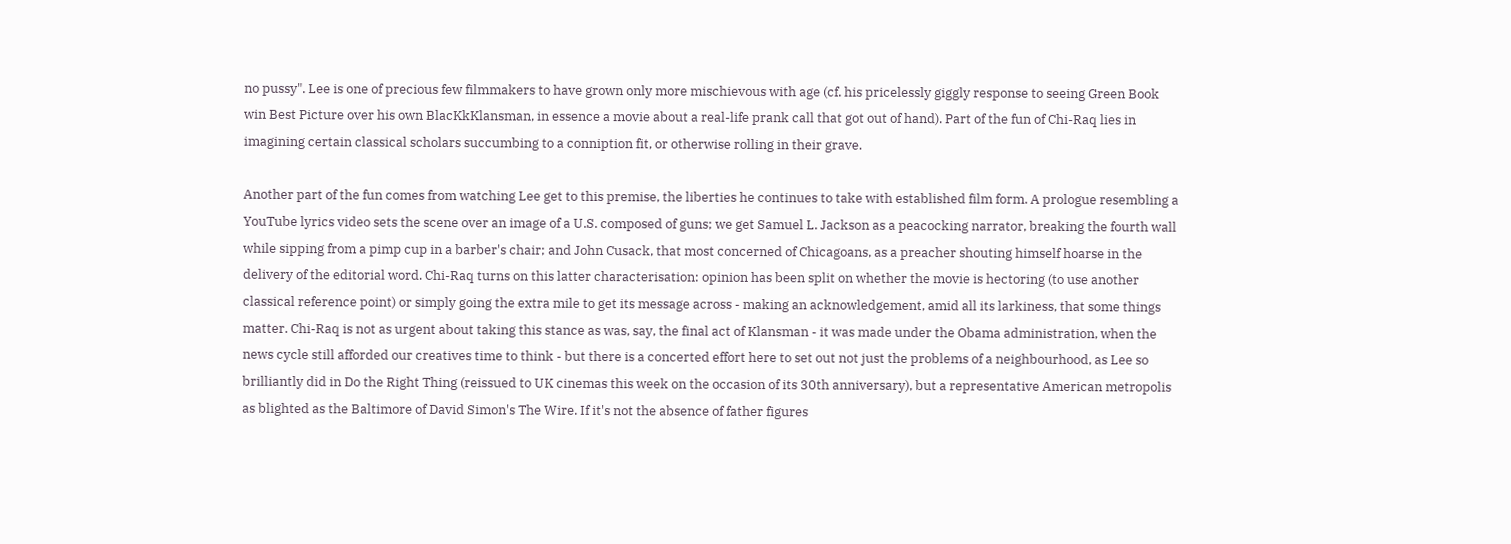no pussy". Lee is one of precious few filmmakers to have grown only more mischievous with age (cf. his pricelessly giggly response to seeing Green Book win Best Picture over his own BlacKkKlansman, in essence a movie about a real-life prank call that got out of hand). Part of the fun of Chi-Raq lies in imagining certain classical scholars succumbing to a conniption fit, or otherwise rolling in their grave.

Another part of the fun comes from watching Lee get to this premise, the liberties he continues to take with established film form. A prologue resembling a YouTube lyrics video sets the scene over an image of a U.S. composed of guns; we get Samuel L. Jackson as a peacocking narrator, breaking the fourth wall while sipping from a pimp cup in a barber's chair; and John Cusack, that most concerned of Chicagoans, as a preacher shouting himself hoarse in the delivery of the editorial word. Chi-Raq turns on this latter characterisation: opinion has been split on whether the movie is hectoring (to use another classical reference point) or simply going the extra mile to get its message across - making an acknowledgement, amid all its larkiness, that some things matter. Chi-Raq is not as urgent about taking this stance as was, say, the final act of Klansman - it was made under the Obama administration, when the news cycle still afforded our creatives time to think - but there is a concerted effort here to set out not just the problems of a neighbourhood, as Lee so brilliantly did in Do the Right Thing (reissued to UK cinemas this week on the occasion of its 30th anniversary), but a representative American metropolis as blighted as the Baltimore of David Simon's The Wire. If it's not the absence of father figures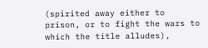(spirited away either to prison, or to fight the wars to which the title alludes),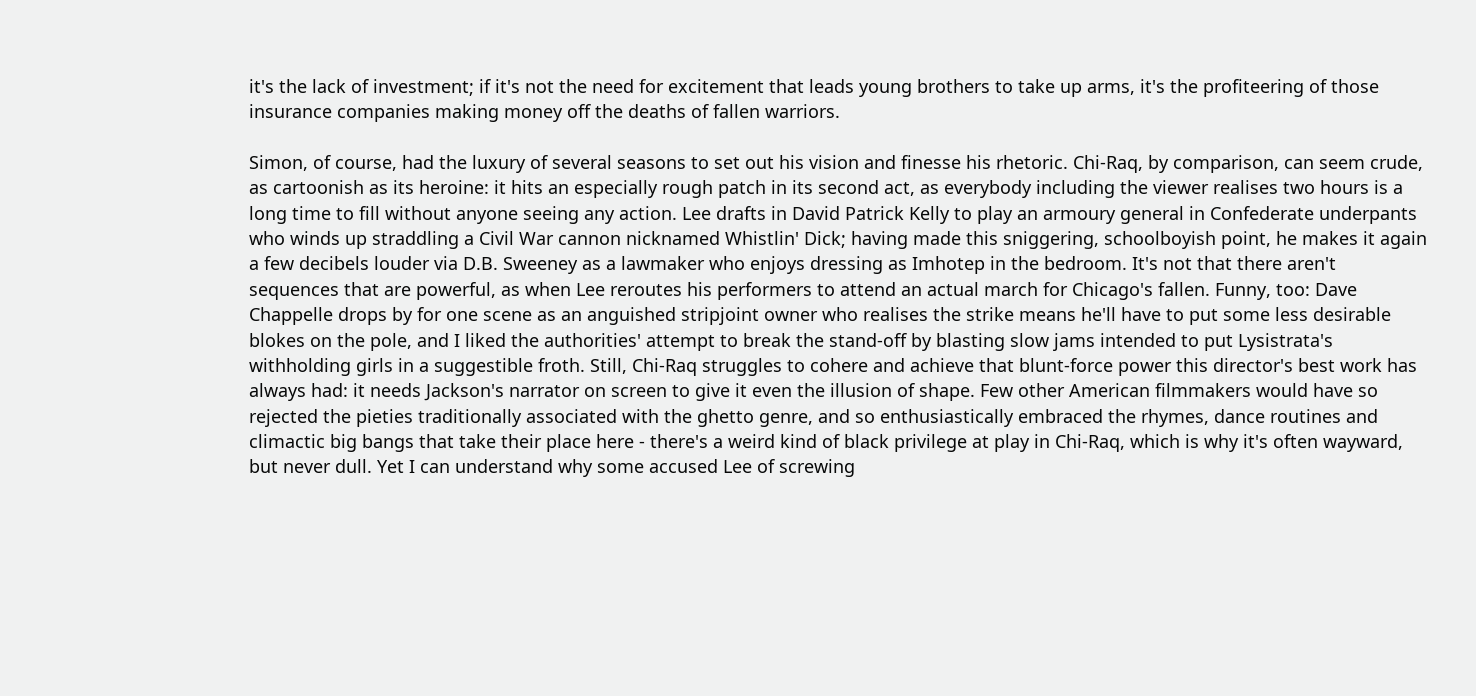it's the lack of investment; if it's not the need for excitement that leads young brothers to take up arms, it's the profiteering of those insurance companies making money off the deaths of fallen warriors.

Simon, of course, had the luxury of several seasons to set out his vision and finesse his rhetoric. Chi-Raq, by comparison, can seem crude, as cartoonish as its heroine: it hits an especially rough patch in its second act, as everybody including the viewer realises two hours is a long time to fill without anyone seeing any action. Lee drafts in David Patrick Kelly to play an armoury general in Confederate underpants who winds up straddling a Civil War cannon nicknamed Whistlin' Dick; having made this sniggering, schoolboyish point, he makes it again a few decibels louder via D.B. Sweeney as a lawmaker who enjoys dressing as Imhotep in the bedroom. It's not that there aren't sequences that are powerful, as when Lee reroutes his performers to attend an actual march for Chicago's fallen. Funny, too: Dave Chappelle drops by for one scene as an anguished stripjoint owner who realises the strike means he'll have to put some less desirable blokes on the pole, and I liked the authorities' attempt to break the stand-off by blasting slow jams intended to put Lysistrata's withholding girls in a suggestible froth. Still, Chi-Raq struggles to cohere and achieve that blunt-force power this director's best work has always had: it needs Jackson's narrator on screen to give it even the illusion of shape. Few other American filmmakers would have so rejected the pieties traditionally associated with the ghetto genre, and so enthusiastically embraced the rhymes, dance routines and climactic big bangs that take their place here - there's a weird kind of black privilege at play in Chi-Raq, which is why it's often wayward, but never dull. Yet I can understand why some accused Lee of screwing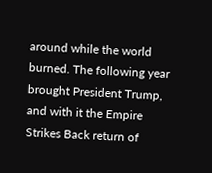around while the world burned. The following year brought President Trump, and with it the Empire Strikes Back return of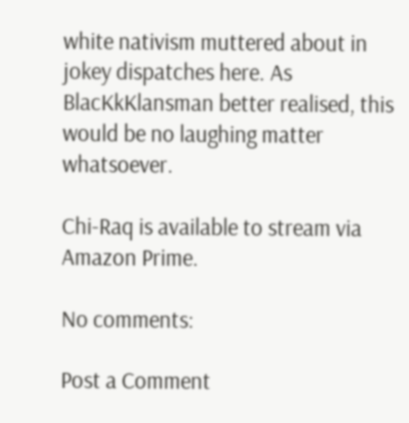white nativism muttered about in jokey dispatches here. As BlacKkKlansman better realised, this would be no laughing matter whatsoever.

Chi-Raq is available to stream via Amazon Prime.

No comments:

Post a Comment